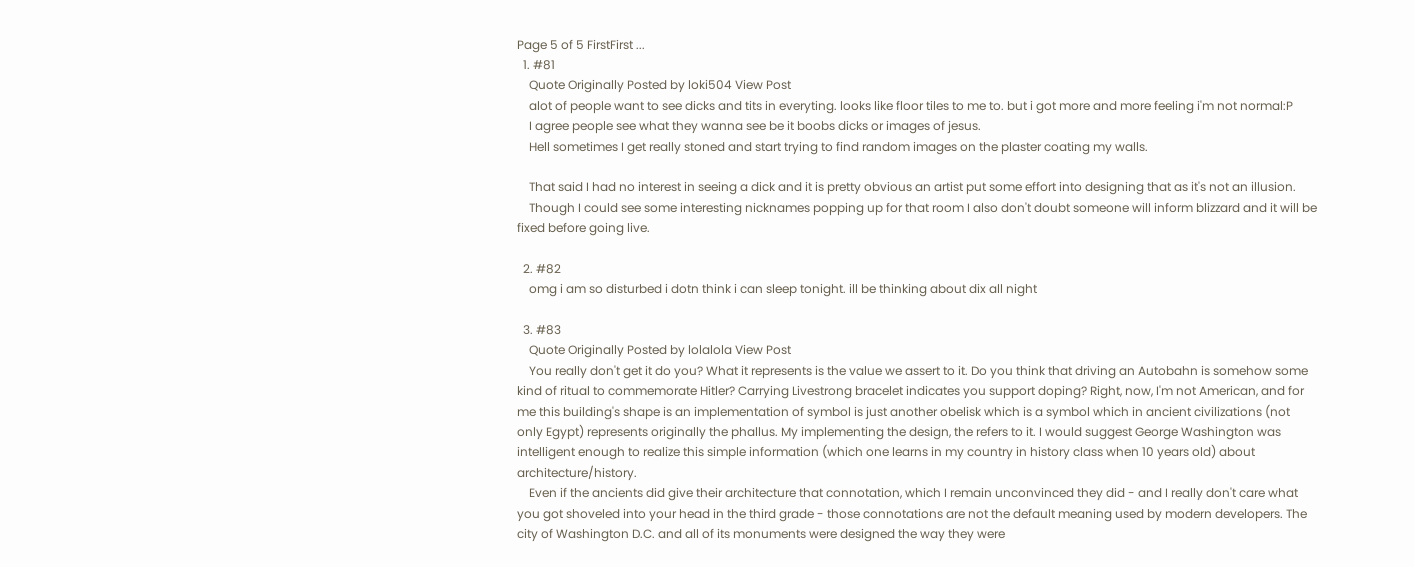Page 5 of 5 FirstFirst ...
  1. #81
    Quote Originally Posted by loki504 View Post
    alot of people want to see dicks and tits in everyting. looks like floor tiles to me to. but i got more and more feeling i'm not normal:P
    I agree people see what they wanna see be it boobs dicks or images of jesus.
    Hell sometimes I get really stoned and start trying to find random images on the plaster coating my walls.

    That said I had no interest in seeing a dick and it is pretty obvious an artist put some effort into designing that as it's not an illusion.
    Though I could see some interesting nicknames popping up for that room I also don't doubt someone will inform blizzard and it will be fixed before going live.

  2. #82
    omg i am so disturbed i dotn think i can sleep tonight. ill be thinking about dix all night

  3. #83
    Quote Originally Posted by lolalola View Post
    You really don't get it do you? What it represents is the value we assert to it. Do you think that driving an Autobahn is somehow some kind of ritual to commemorate Hitler? Carrying Livestrong bracelet indicates you support doping? Right, now, I'm not American, and for me this building's shape is an implementation of symbol is just another obelisk which is a symbol which in ancient civilizations (not only Egypt) represents originally the phallus. My implementing the design, the refers to it. I would suggest George Washington was intelligent enough to realize this simple information (which one learns in my country in history class when 10 years old) about architecture/history.
    Even if the ancients did give their architecture that connotation, which I remain unconvinced they did - and I really don't care what you got shoveled into your head in the third grade - those connotations are not the default meaning used by modern developers. The city of Washington D.C. and all of its monuments were designed the way they were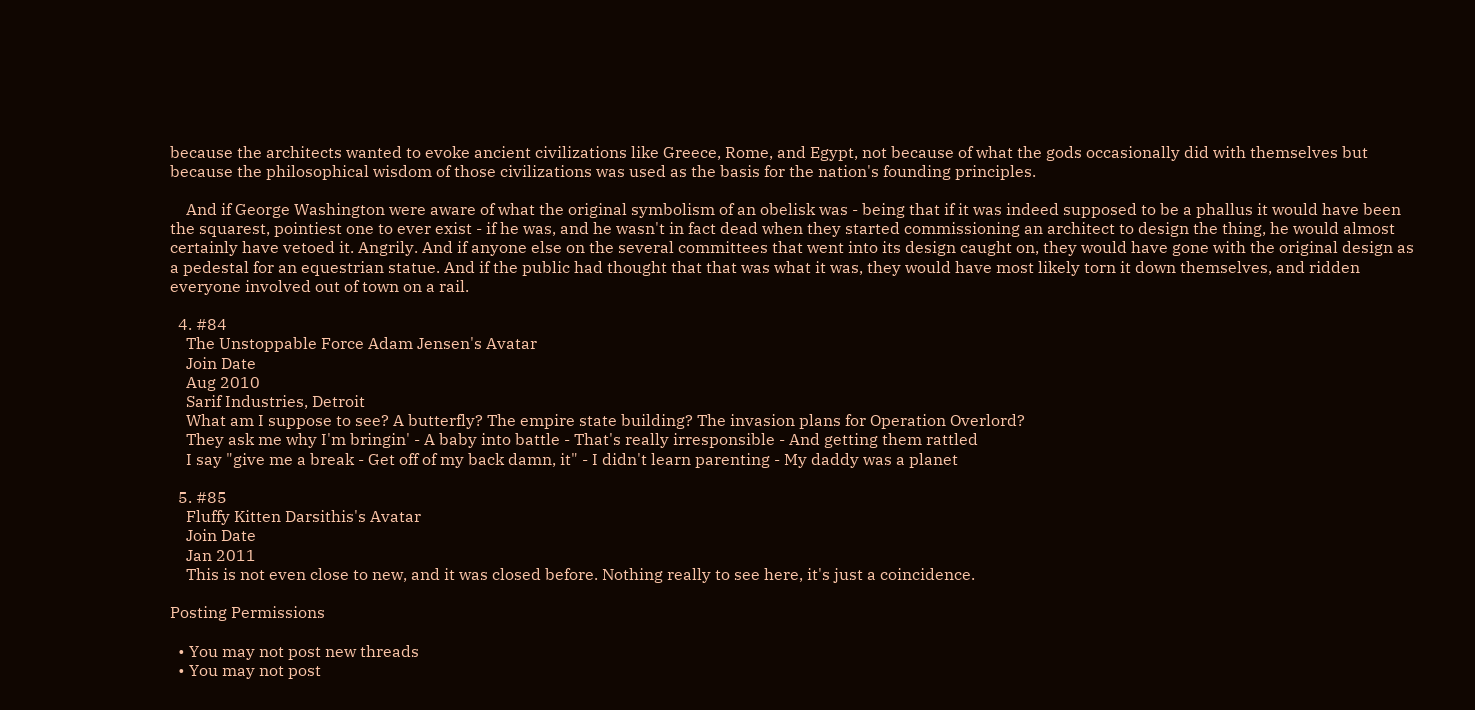because the architects wanted to evoke ancient civilizations like Greece, Rome, and Egypt, not because of what the gods occasionally did with themselves but because the philosophical wisdom of those civilizations was used as the basis for the nation's founding principles.

    And if George Washington were aware of what the original symbolism of an obelisk was - being that if it was indeed supposed to be a phallus it would have been the squarest, pointiest one to ever exist - if he was, and he wasn't in fact dead when they started commissioning an architect to design the thing, he would almost certainly have vetoed it. Angrily. And if anyone else on the several committees that went into its design caught on, they would have gone with the original design as a pedestal for an equestrian statue. And if the public had thought that that was what it was, they would have most likely torn it down themselves, and ridden everyone involved out of town on a rail.

  4. #84
    The Unstoppable Force Adam Jensen's Avatar
    Join Date
    Aug 2010
    Sarif Industries, Detroit
    What am I suppose to see? A butterfly? The empire state building? The invasion plans for Operation Overlord?
    They ask me why I'm bringin' - A baby into battle - That's really irresponsible - And getting them rattled
    I say "give me a break - Get off of my back damn, it" - I didn't learn parenting - My daddy was a planet

  5. #85
    Fluffy Kitten Darsithis's Avatar
    Join Date
    Jan 2011
    This is not even close to new, and it was closed before. Nothing really to see here, it's just a coincidence.

Posting Permissions

  • You may not post new threads
  • You may not post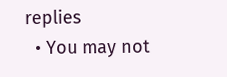replies
  • You may not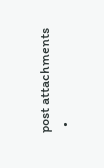post attachments
  •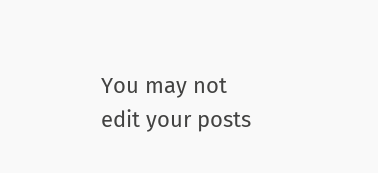You may not edit your posts